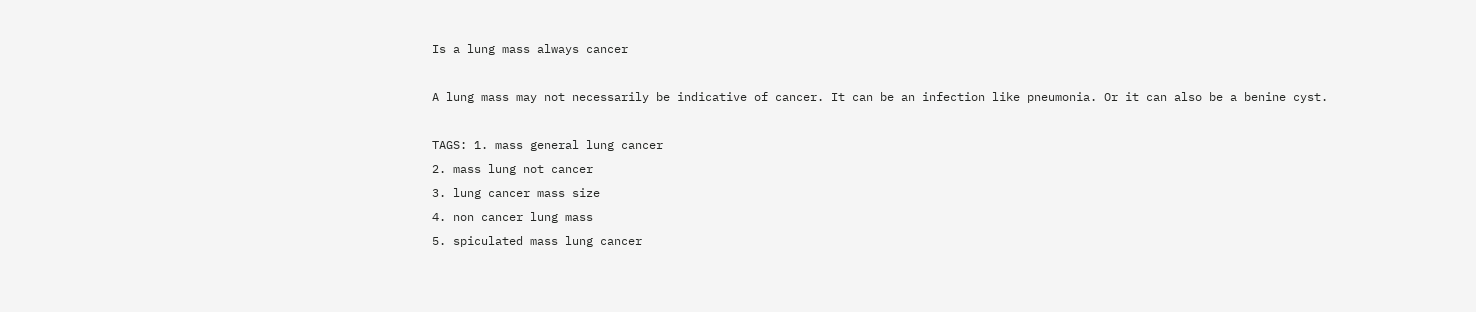Is a lung mass always cancer

A lung mass may not necessarily be indicative of cancer. It can be an infection like pneumonia. Or it can also be a benine cyst.

TAGS: 1. mass general lung cancer
2. mass lung not cancer
3. lung cancer mass size
4. non cancer lung mass
5. spiculated mass lung cancer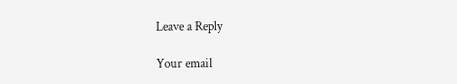Leave a Reply

Your email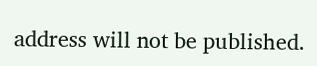address will not be published.